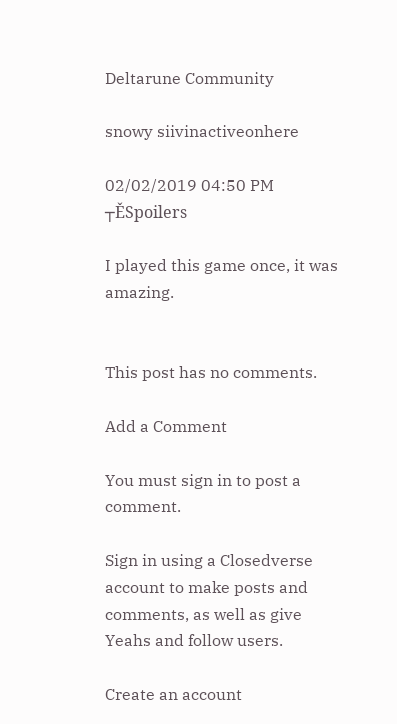Deltarune Community

snowy siivinactiveonhere

02/02/2019 04:50 PM ┬ĚSpoilers

I played this game once, it was amazing.


This post has no comments.

Add a Comment

You must sign in to post a comment.

Sign in using a Closedverse account to make posts and comments, as well as give Yeahs and follow users.

Create an account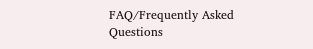FAQ/Frequently Asked Questions